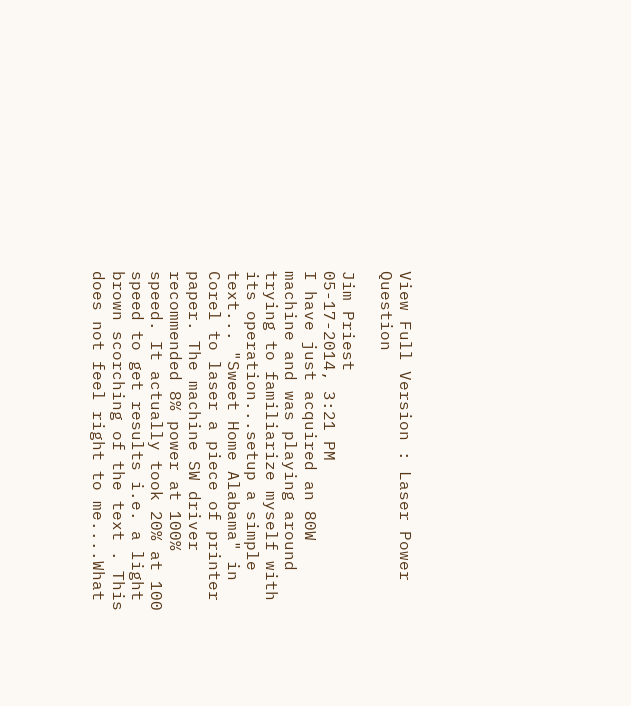View Full Version : Laser Power Question

Jim Priest
05-17-2014, 3:21 PM
I have just acquired an 80W machine and was playing around trying to familiarize myself with its operation...setup a simple text... "Sweet Home Alabama" in Corel to laser a piece of printer paper. The machine SW driver recommended 8% power at 100% speed. It actually took 20% at 100 speed to get results i.e. a light brown scorching of the text . This does not feel right to me....What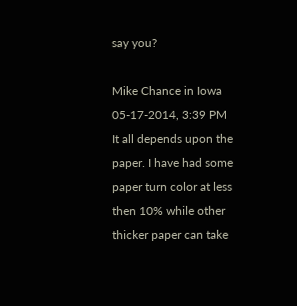say you?

Mike Chance in Iowa
05-17-2014, 3:39 PM
It all depends upon the paper. I have had some paper turn color at less then 10% while other thicker paper can take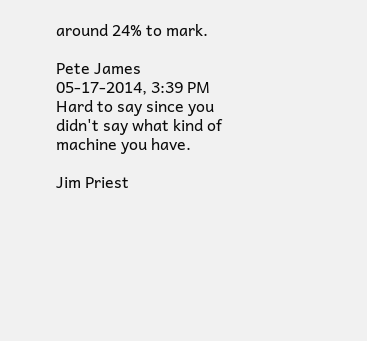around 24% to mark.

Pete James
05-17-2014, 3:39 PM
Hard to say since you didn't say what kind of machine you have.

Jim Priest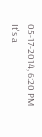05-17-2014, 6:20 PM
It's a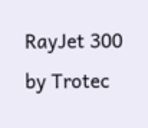RayJet 300 by Trotec